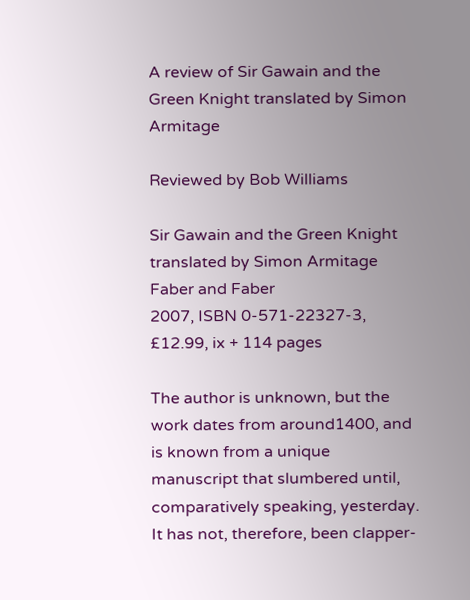A review of Sir Gawain and the Green Knight translated by Simon Armitage

Reviewed by Bob Williams

Sir Gawain and the Green Knight
translated by Simon Armitage
Faber and Faber
2007, ISBN 0-571-22327-3, £12.99, ix + 114 pages

The author is unknown, but the work dates from around1400, and is known from a unique manuscript that slumbered until, comparatively speaking, yesterday. It has not, therefore, been clapper-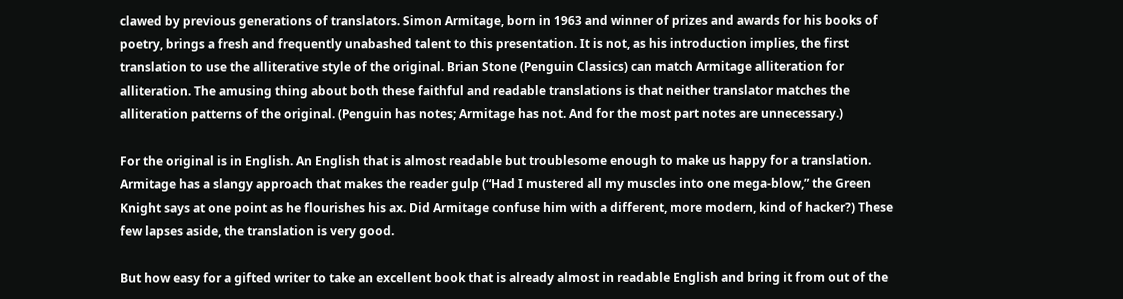clawed by previous generations of translators. Simon Armitage, born in 1963 and winner of prizes and awards for his books of poetry, brings a fresh and frequently unabashed talent to this presentation. It is not, as his introduction implies, the first translation to use the alliterative style of the original. Brian Stone (Penguin Classics) can match Armitage alliteration for alliteration. The amusing thing about both these faithful and readable translations is that neither translator matches the alliteration patterns of the original. (Penguin has notes; Armitage has not. And for the most part notes are unnecessary.)

For the original is in English. An English that is almost readable but troublesome enough to make us happy for a translation. Armitage has a slangy approach that makes the reader gulp (“Had I mustered all my muscles into one mega-blow,” the Green Knight says at one point as he flourishes his ax. Did Armitage confuse him with a different, more modern, kind of hacker?) These few lapses aside, the translation is very good.

But how easy for a gifted writer to take an excellent book that is already almost in readable English and bring it from out of the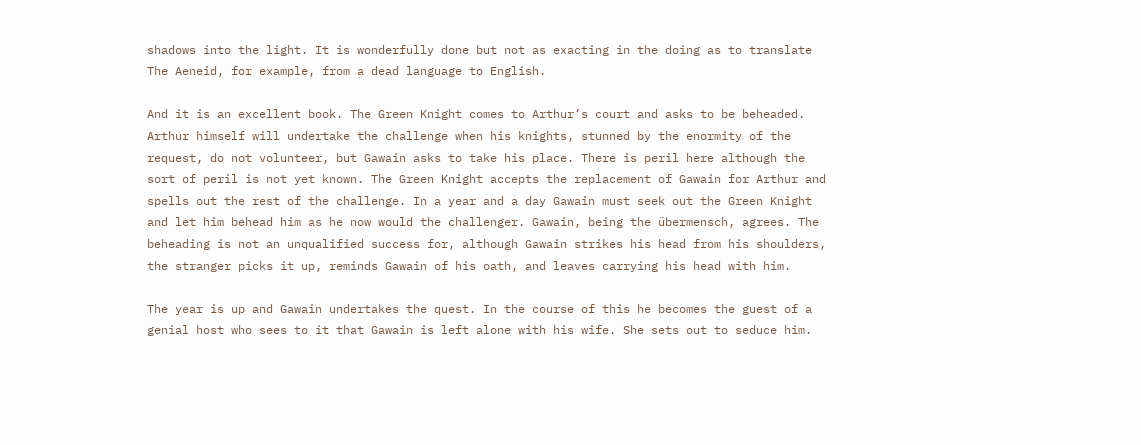shadows into the light. It is wonderfully done but not as exacting in the doing as to translate The Aeneid, for example, from a dead language to English.

And it is an excellent book. The Green Knight comes to Arthur’s court and asks to be beheaded. Arthur himself will undertake the challenge when his knights, stunned by the enormity of the request, do not volunteer, but Gawain asks to take his place. There is peril here although the sort of peril is not yet known. The Green Knight accepts the replacement of Gawain for Arthur and spells out the rest of the challenge. In a year and a day Gawain must seek out the Green Knight and let him behead him as he now would the challenger. Gawain, being the übermensch, agrees. The beheading is not an unqualified success for, although Gawain strikes his head from his shoulders, the stranger picks it up, reminds Gawain of his oath, and leaves carrying his head with him.

The year is up and Gawain undertakes the quest. In the course of this he becomes the guest of a genial host who sees to it that Gawain is left alone with his wife. She sets out to seduce him.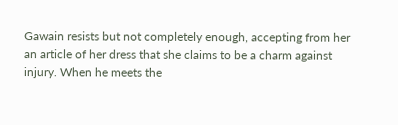Gawain resists but not completely enough, accepting from her an article of her dress that she claims to be a charm against injury. When he meets the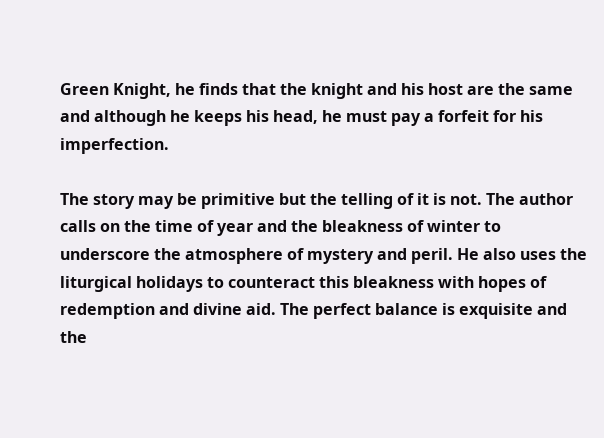Green Knight, he finds that the knight and his host are the same and although he keeps his head, he must pay a forfeit for his imperfection.

The story may be primitive but the telling of it is not. The author calls on the time of year and the bleakness of winter to underscore the atmosphere of mystery and peril. He also uses the liturgical holidays to counteract this bleakness with hopes of redemption and divine aid. The perfect balance is exquisite and the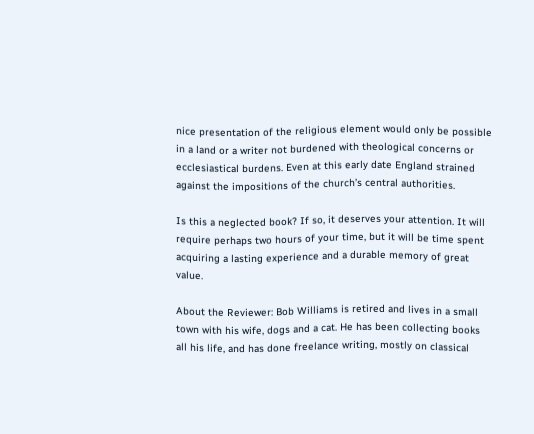nice presentation of the religious element would only be possible in a land or a writer not burdened with theological concerns or ecclesiastical burdens. Even at this early date England strained against the impositions of the church’s central authorities.

Is this a neglected book? If so, it deserves your attention. It will require perhaps two hours of your time, but it will be time spent acquiring a lasting experience and a durable memory of great value.

About the Reviewer: Bob Williams is retired and lives in a small town with his wife, dogs and a cat. He has been collecting books all his life, and has done freelance writing, mostly on classical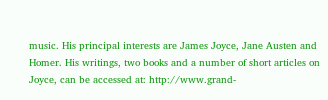music. His principal interests are James Joyce, Jane Austen and Homer. His writings, two books and a number of short articles on Joyce, can be accessed at: http://www.grand-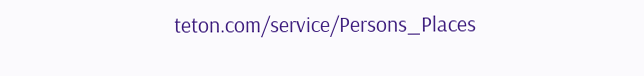teton.com/service/Persons_Places